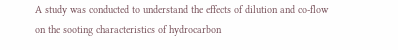A study was conducted to understand the effects of dilution and co-flow on the sooting characteristics of hydrocarbon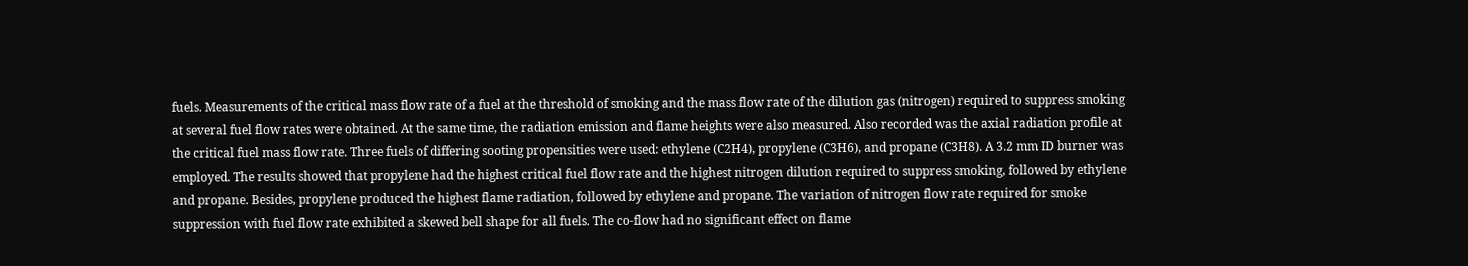fuels. Measurements of the critical mass flow rate of a fuel at the threshold of smoking and the mass flow rate of the dilution gas (nitrogen) required to suppress smoking at several fuel flow rates were obtained. At the same time, the radiation emission and flame heights were also measured. Also recorded was the axial radiation profile at the critical fuel mass flow rate. Three fuels of differing sooting propensities were used: ethylene (C2H4), propylene (C3H6), and propane (C3H8). A 3.2 mm ID burner was employed. The results showed that propylene had the highest critical fuel flow rate and the highest nitrogen dilution required to suppress smoking, followed by ethylene and propane. Besides, propylene produced the highest flame radiation, followed by ethylene and propane. The variation of nitrogen flow rate required for smoke suppression with fuel flow rate exhibited a skewed bell shape for all fuels. The co-flow had no significant effect on flame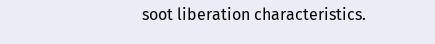soot liberation characteristics.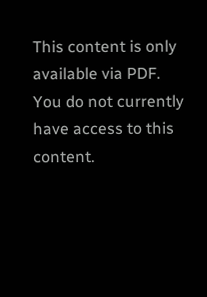This content is only available via PDF.
You do not currently have access to this content.